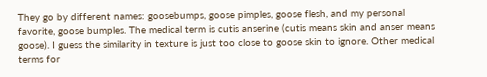They go by different names: goosebumps, goose pimples, goose flesh, and my personal favorite, goose bumples. The medical term is cutis anserine (cutis means skin and anser means goose). I guess the similarity in texture is just too close to goose skin to ignore. Other medical terms for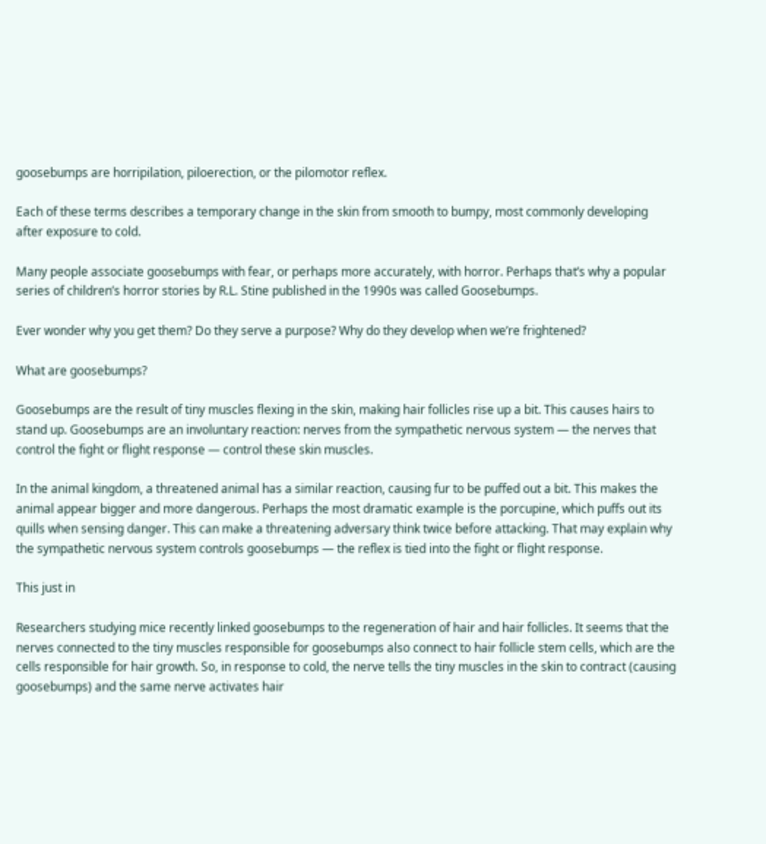goosebumps are horripilation, piloerection, or the pilomotor reflex.

Each of these terms describes a temporary change in the skin from smooth to bumpy, most commonly developing after exposure to cold.

Many people associate goosebumps with fear, or perhaps more accurately, with horror. Perhaps that’s why a popular series of children’s horror stories by R.L. Stine published in the 1990s was called Goosebumps.

Ever wonder why you get them? Do they serve a purpose? Why do they develop when we’re frightened?

What are goosebumps?

Goosebumps are the result of tiny muscles flexing in the skin, making hair follicles rise up a bit. This causes hairs to stand up. Goosebumps are an involuntary reaction: nerves from the sympathetic nervous system — the nerves that control the fight or flight response — control these skin muscles.

In the animal kingdom, a threatened animal has a similar reaction, causing fur to be puffed out a bit. This makes the animal appear bigger and more dangerous. Perhaps the most dramatic example is the porcupine, which puffs out its quills when sensing danger. This can make a threatening adversary think twice before attacking. That may explain why the sympathetic nervous system controls goosebumps — the reflex is tied into the fight or flight response.

This just in

Researchers studying mice recently linked goosebumps to the regeneration of hair and hair follicles. It seems that the nerves connected to the tiny muscles responsible for goosebumps also connect to hair follicle stem cells, which are the cells responsible for hair growth. So, in response to cold, the nerve tells the tiny muscles in the skin to contract (causing goosebumps) and the same nerve activates hair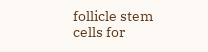follicle stem cells for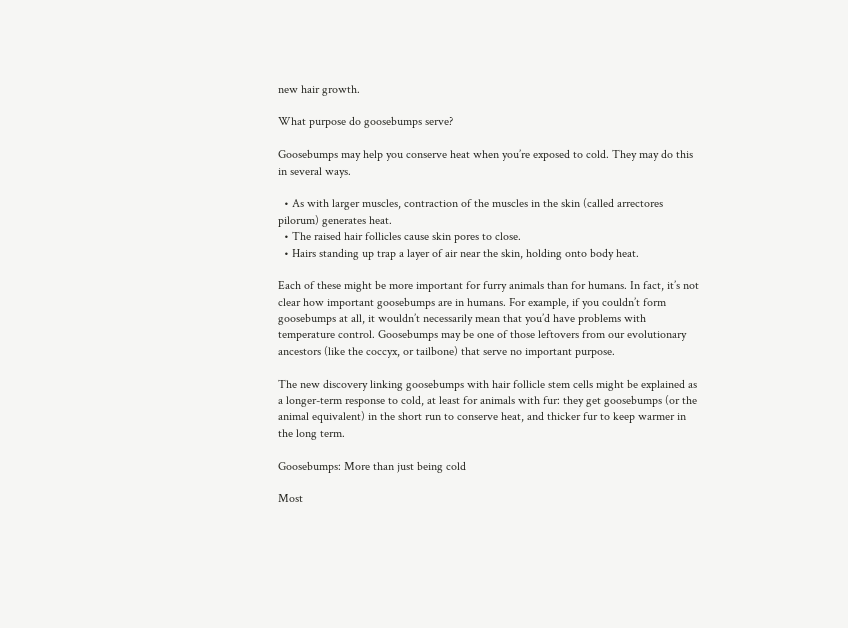new hair growth.

What purpose do goosebumps serve?

Goosebumps may help you conserve heat when you’re exposed to cold. They may do this in several ways.

  • As with larger muscles, contraction of the muscles in the skin (called arrectores pilorum) generates heat.
  • The raised hair follicles cause skin pores to close.
  • Hairs standing up trap a layer of air near the skin, holding onto body heat.

Each of these might be more important for furry animals than for humans. In fact, it’s not clear how important goosebumps are in humans. For example, if you couldn’t form goosebumps at all, it wouldn’t necessarily mean that you’d have problems with temperature control. Goosebumps may be one of those leftovers from our evolutionary ancestors (like the coccyx, or tailbone) that serve no important purpose.

The new discovery linking goosebumps with hair follicle stem cells might be explained as a longer-term response to cold, at least for animals with fur: they get goosebumps (or the animal equivalent) in the short run to conserve heat, and thicker fur to keep warmer in the long term.

Goosebumps: More than just being cold

Most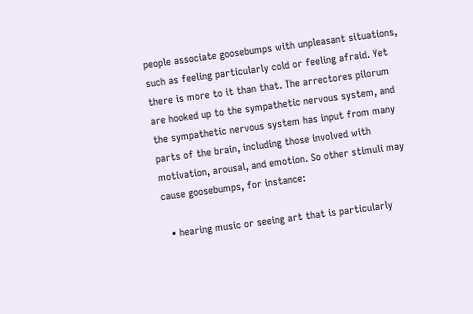people associate goosebumps with unpleasant situations, such as feeling particularly cold or feeling afraid. Yet there is more to it than that. The arrectores pilorum are hooked up to the sympathetic nervous system, and the sympathetic nervous system has input from many parts of the brain, including those involved with motivation, arousal, and emotion. So other stimuli may cause goosebumps, for instance:

  • hearing music or seeing art that is particularly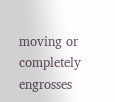moving or completely engrosses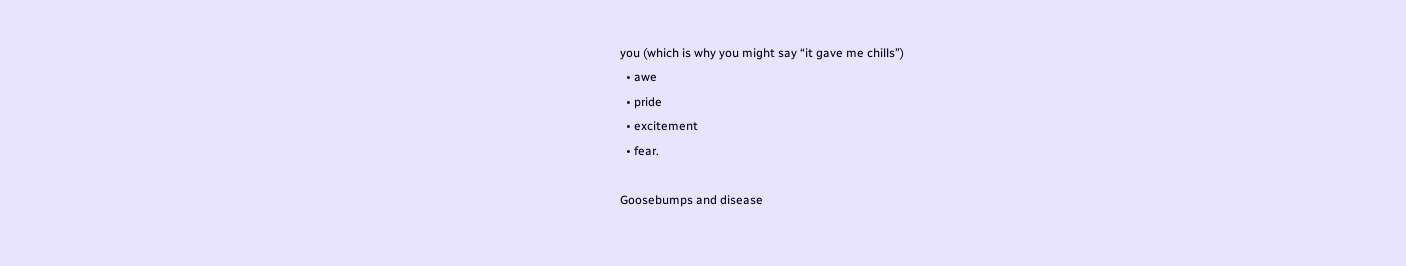you (which is why you might say “it gave me chills”)
  • awe
  • pride
  • excitement
  • fear.

Goosebumps and disease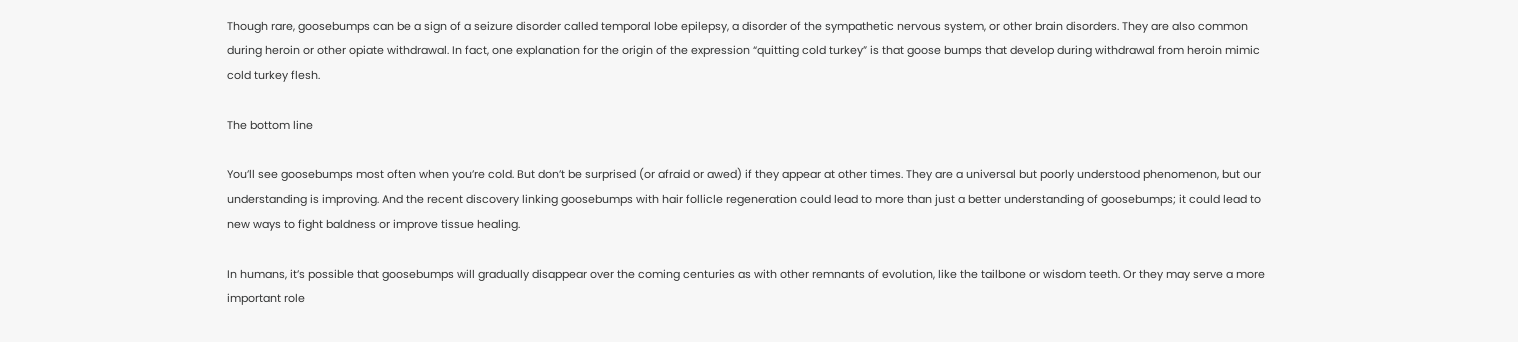Though rare, goosebumps can be a sign of a seizure disorder called temporal lobe epilepsy, a disorder of the sympathetic nervous system, or other brain disorders. They are also common during heroin or other opiate withdrawal. In fact, one explanation for the origin of the expression “quitting cold turkey” is that goose bumps that develop during withdrawal from heroin mimic cold turkey flesh.

The bottom line

You’ll see goosebumps most often when you’re cold. But don’t be surprised (or afraid or awed) if they appear at other times. They are a universal but poorly understood phenomenon, but our understanding is improving. And the recent discovery linking goosebumps with hair follicle regeneration could lead to more than just a better understanding of goosebumps; it could lead to new ways to fight baldness or improve tissue healing.

In humans, it’s possible that goosebumps will gradually disappear over the coming centuries as with other remnants of evolution, like the tailbone or wisdom teeth. Or they may serve a more important role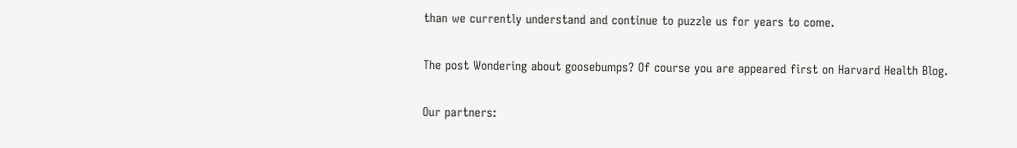than we currently understand and continue to puzzle us for years to come.

The post Wondering about goosebumps? Of course you are appeared first on Harvard Health Blog.

Our partners: